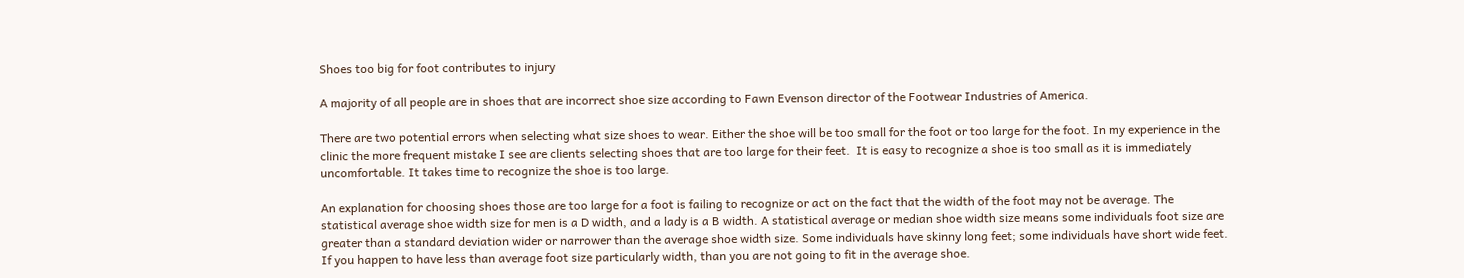Shoes too big for foot contributes to injury

A majority of all people are in shoes that are incorrect shoe size according to Fawn Evenson director of the Footwear Industries of America.

There are two potential errors when selecting what size shoes to wear. Either the shoe will be too small for the foot or too large for the foot. In my experience in the clinic the more frequent mistake I see are clients selecting shoes that are too large for their feet.  It is easy to recognize a shoe is too small as it is immediately uncomfortable. It takes time to recognize the shoe is too large.

An explanation for choosing shoes those are too large for a foot is failing to recognize or act on the fact that the width of the foot may not be average. The statistical average shoe width size for men is a D width, and a lady is a B width. A statistical average or median shoe width size means some individuals foot size are greater than a standard deviation wider or narrower than the average shoe width size. Some individuals have skinny long feet; some individuals have short wide feet. If you happen to have less than average foot size particularly width, than you are not going to fit in the average shoe.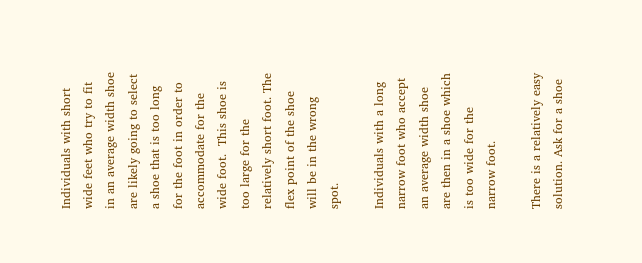Individuals with short wide feet who try to fit in an average width shoe are likely going to select a shoe that is too long for the foot in order to accommodate for the wide foot.  This shoe is too large for the relatively short foot. The flex point of the shoe will be in the wrong spot.

Individuals with a long narrow foot who accept an average width shoe are then in a shoe which is too wide for the narrow foot.

There is a relatively easy solution. Ask for a shoe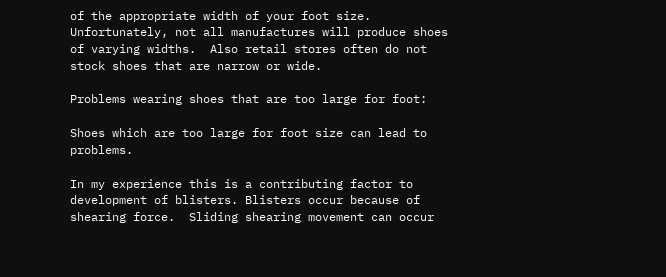of the appropriate width of your foot size. Unfortunately, not all manufactures will produce shoes of varying widths.  Also retail stores often do not stock shoes that are narrow or wide.

Problems wearing shoes that are too large for foot:

Shoes which are too large for foot size can lead to problems.

In my experience this is a contributing factor to development of blisters. Blisters occur because of shearing force.  Sliding shearing movement can occur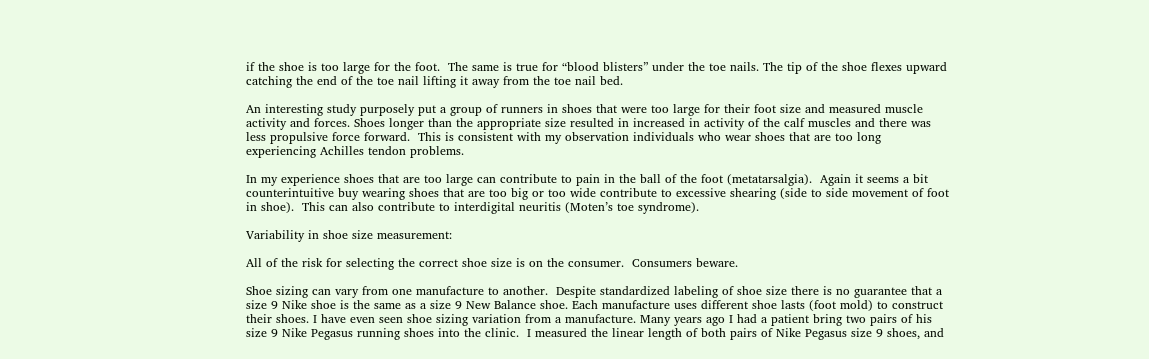if the shoe is too large for the foot.  The same is true for “blood blisters” under the toe nails. The tip of the shoe flexes upward catching the end of the toe nail lifting it away from the toe nail bed.

An interesting study purposely put a group of runners in shoes that were too large for their foot size and measured muscle activity and forces. Shoes longer than the appropriate size resulted in increased in activity of the calf muscles and there was less propulsive force forward.  This is consistent with my observation individuals who wear shoes that are too long experiencing Achilles tendon problems.

In my experience shoes that are too large can contribute to pain in the ball of the foot (metatarsalgia).  Again it seems a bit counterintuitive buy wearing shoes that are too big or too wide contribute to excessive shearing (side to side movement of foot in shoe).  This can also contribute to interdigital neuritis (Moten’s toe syndrome).

Variability in shoe size measurement:

All of the risk for selecting the correct shoe size is on the consumer.  Consumers beware.

Shoe sizing can vary from one manufacture to another.  Despite standardized labeling of shoe size there is no guarantee that a size 9 Nike shoe is the same as a size 9 New Balance shoe. Each manufacture uses different shoe lasts (foot mold) to construct their shoes. I have even seen shoe sizing variation from a manufacture. Many years ago I had a patient bring two pairs of his size 9 Nike Pegasus running shoes into the clinic.  I measured the linear length of both pairs of Nike Pegasus size 9 shoes, and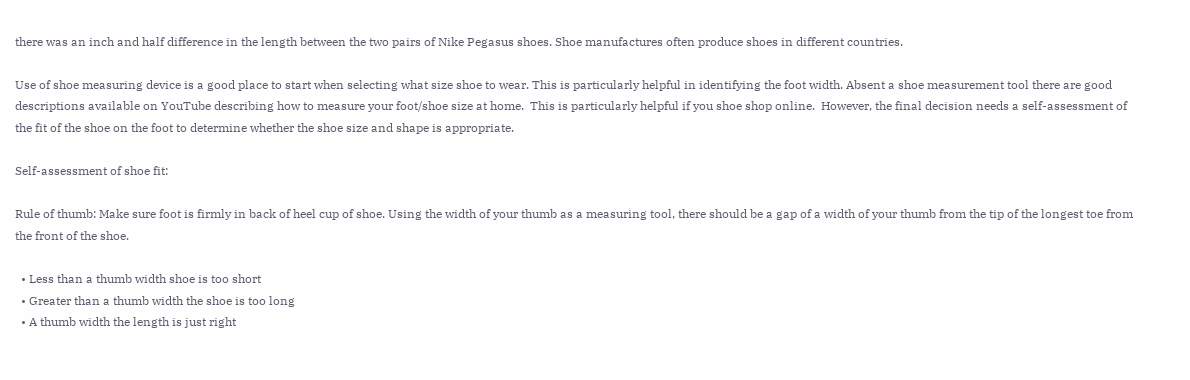there was an inch and half difference in the length between the two pairs of Nike Pegasus shoes. Shoe manufactures often produce shoes in different countries.

Use of shoe measuring device is a good place to start when selecting what size shoe to wear. This is particularly helpful in identifying the foot width. Absent a shoe measurement tool there are good descriptions available on YouTube describing how to measure your foot/shoe size at home.  This is particularly helpful if you shoe shop online.  However, the final decision needs a self-assessment of the fit of the shoe on the foot to determine whether the shoe size and shape is appropriate.

Self-assessment of shoe fit:

Rule of thumb: Make sure foot is firmly in back of heel cup of shoe. Using the width of your thumb as a measuring tool, there should be a gap of a width of your thumb from the tip of the longest toe from the front of the shoe.

  • Less than a thumb width shoe is too short
  • Greater than a thumb width the shoe is too long
  • A thumb width the length is just right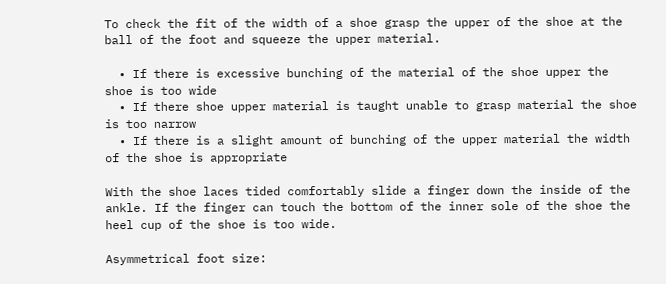To check the fit of the width of a shoe grasp the upper of the shoe at the ball of the foot and squeeze the upper material.

  • If there is excessive bunching of the material of the shoe upper the shoe is too wide
  • If there shoe upper material is taught unable to grasp material the shoe is too narrow
  • If there is a slight amount of bunching of the upper material the width of the shoe is appropriate

With the shoe laces tided comfortably slide a finger down the inside of the ankle. If the finger can touch the bottom of the inner sole of the shoe the heel cup of the shoe is too wide.

Asymmetrical foot size: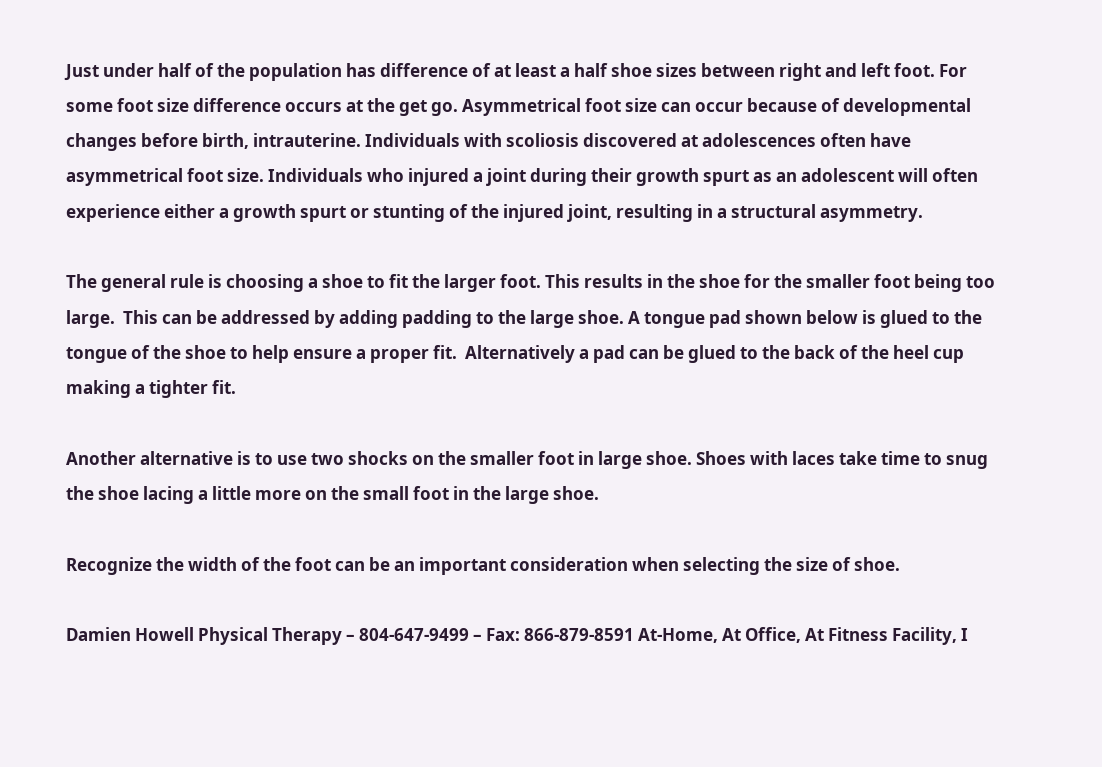Just under half of the population has difference of at least a half shoe sizes between right and left foot. For some foot size difference occurs at the get go. Asymmetrical foot size can occur because of developmental changes before birth, intrauterine. Individuals with scoliosis discovered at adolescences often have asymmetrical foot size. Individuals who injured a joint during their growth spurt as an adolescent will often experience either a growth spurt or stunting of the injured joint, resulting in a structural asymmetry.

The general rule is choosing a shoe to fit the larger foot. This results in the shoe for the smaller foot being too large.  This can be addressed by adding padding to the large shoe. A tongue pad shown below is glued to the tongue of the shoe to help ensure a proper fit.  Alternatively a pad can be glued to the back of the heel cup making a tighter fit.

Another alternative is to use two shocks on the smaller foot in large shoe. Shoes with laces take time to snug the shoe lacing a little more on the small foot in the large shoe.

Recognize the width of the foot can be an important consideration when selecting the size of shoe.

Damien Howell Physical Therapy – 804-647-9499 – Fax: 866-879-8591 At-Home, At Office, At Fitness Facility, I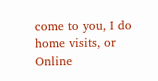come to you, I do home visits, or Online